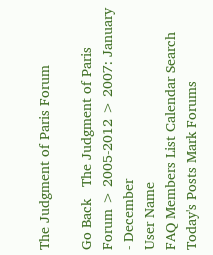The Judgment of Paris Forum

Go Back   The Judgment of Paris Forum > 2005-2012 > 2007: January - December
User Name
FAQ Members List Calendar Search Today's Posts Mark Forums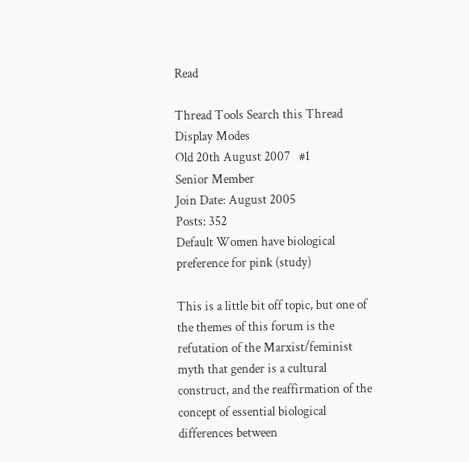Read

Thread Tools Search this Thread Display Modes
Old 20th August 2007   #1
Senior Member
Join Date: August 2005
Posts: 352
Default Women have biological preference for pink (study)

This is a little bit off topic, but one of the themes of this forum is the refutation of the Marxist/feminist myth that gender is a cultural construct, and the reaffirmation of the concept of essential biological differences between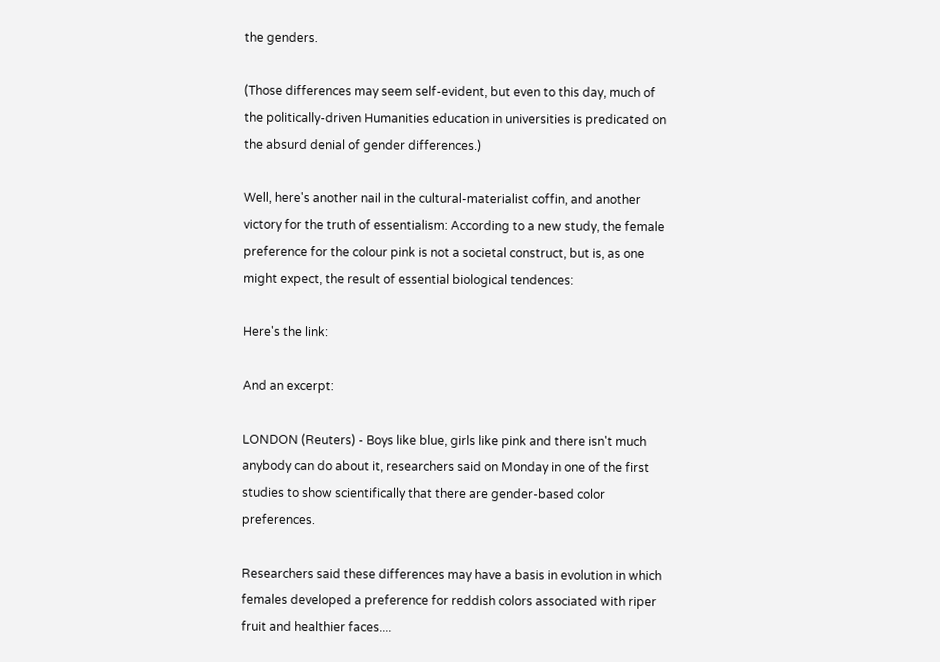the genders.

(Those differences may seem self-evident, but even to this day, much of the politically-driven Humanities education in universities is predicated on the absurd denial of gender differences.)

Well, here's another nail in the cultural-materialist coffin, and another victory for the truth of essentialism: According to a new study, the female preference for the colour pink is not a societal construct, but is, as one might expect, the result of essential biological tendences:

Here's the link:

And an excerpt:

LONDON (Reuters) - Boys like blue, girls like pink and there isn't much anybody can do about it, researchers said on Monday in one of the first studies to show scientifically that there are gender-based color preferences.

Researchers said these differences may have a basis in evolution in which females developed a preference for reddish colors associated with riper fruit and healthier faces....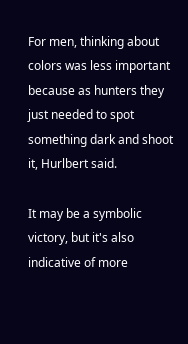For men, thinking about colors was less important because as hunters they just needed to spot something dark and shoot it, Hurlbert said.

It may be a symbolic victory, but it's also indicative of more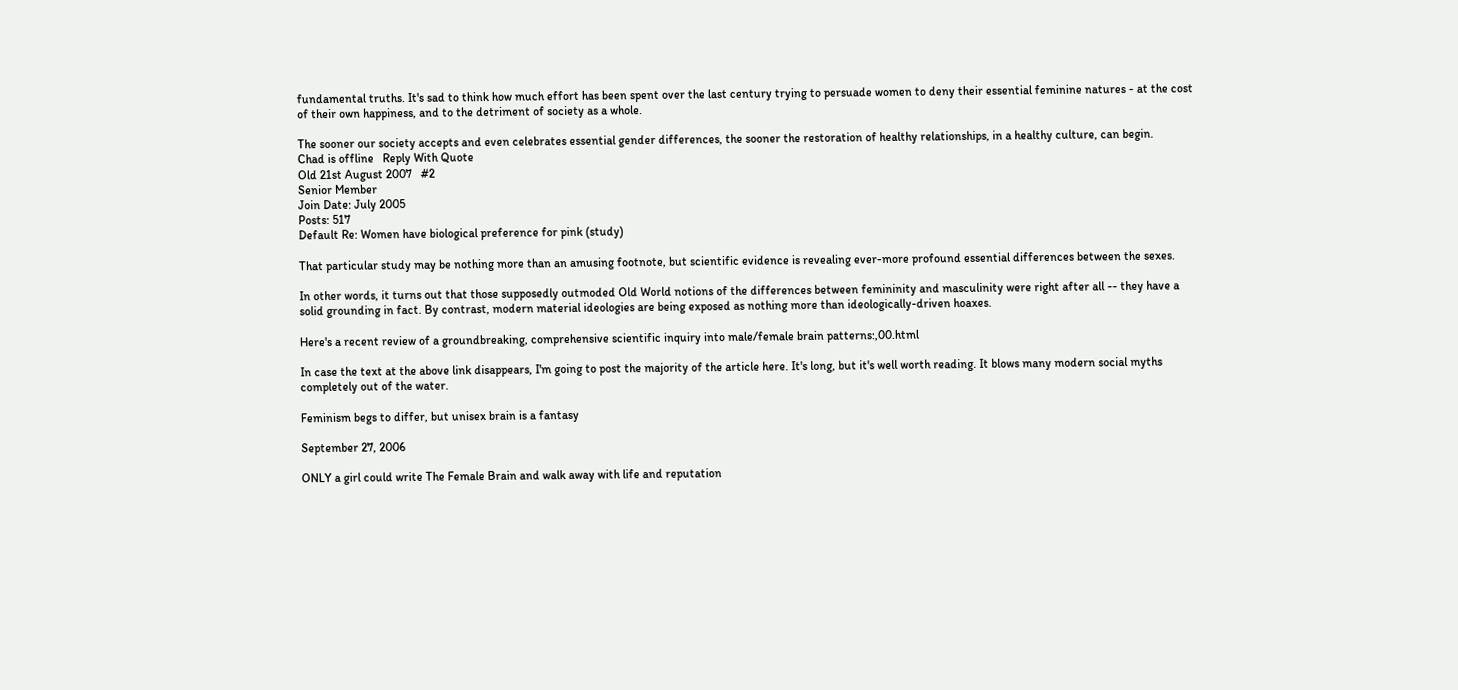fundamental truths. It's sad to think how much effort has been spent over the last century trying to persuade women to deny their essential feminine natures - at the cost of their own happiness, and to the detriment of society as a whole.

The sooner our society accepts and even celebrates essential gender differences, the sooner the restoration of healthy relationships, in a healthy culture, can begin.
Chad is offline   Reply With Quote
Old 21st August 2007   #2
Senior Member
Join Date: July 2005
Posts: 517
Default Re: Women have biological preference for pink (study)

That particular study may be nothing more than an amusing footnote, but scientific evidence is revealing ever-more profound essential differences between the sexes.

In other words, it turns out that those supposedly outmoded Old World notions of the differences between femininity and masculinity were right after all -- they have a solid grounding in fact. By contrast, modern material ideologies are being exposed as nothing more than ideologically-driven hoaxes.

Here's a recent review of a groundbreaking, comprehensive scientific inquiry into male/female brain patterns:,00.html

In case the text at the above link disappears, I'm going to post the majority of the article here. It's long, but it's well worth reading. It blows many modern social myths completely out of the water.

Feminism begs to differ, but unisex brain is a fantasy

September 27, 2006

ONLY a girl could write The Female Brain and walk away with life and reputation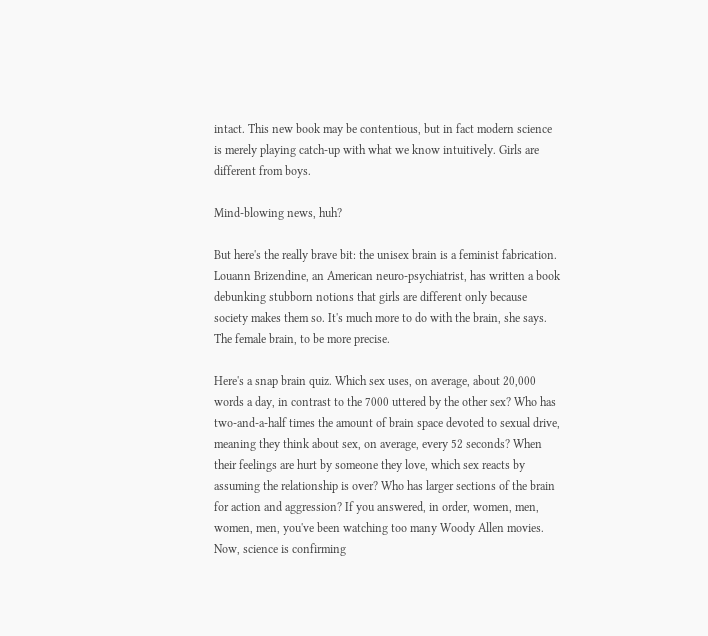intact. This new book may be contentious, but in fact modern science is merely playing catch-up with what we know intuitively. Girls are different from boys.

Mind-blowing news, huh?

But here's the really brave bit: the unisex brain is a feminist fabrication. Louann Brizendine, an American neuro-psychiatrist, has written a book debunking stubborn notions that girls are different only because society makes them so. It's much more to do with the brain, she says. The female brain, to be more precise.

Here's a snap brain quiz. Which sex uses, on average, about 20,000 words a day, in contrast to the 7000 uttered by the other sex? Who has two-and-a-half times the amount of brain space devoted to sexual drive, meaning they think about sex, on average, every 52 seconds? When their feelings are hurt by someone they love, which sex reacts by assuming the relationship is over? Who has larger sections of the brain for action and aggression? If you answered, in order, women, men, women, men, you've been watching too many Woody Allen movies. Now, science is confirming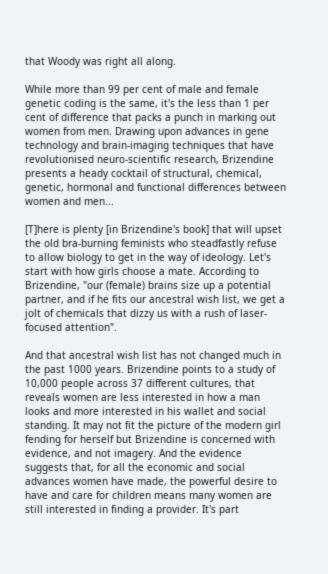that Woody was right all along.

While more than 99 per cent of male and female genetic coding is the same, it's the less than 1 per cent of difference that packs a punch in marking out women from men. Drawing upon advances in gene technology and brain-imaging techniques that have revolutionised neuro-scientific research, Brizendine presents a heady cocktail of structural, chemical, genetic, hormonal and functional differences between women and men...

[T]here is plenty [in Brizendine's book] that will upset the old bra-burning feminists who steadfastly refuse to allow biology to get in the way of ideology. Let's start with how girls choose a mate. According to Brizendine, "our (female) brains size up a potential partner, and if he fits our ancestral wish list, we get a jolt of chemicals that dizzy us with a rush of laser-focused attention".

And that ancestral wish list has not changed much in the past 1000 years. Brizendine points to a study of 10,000 people across 37 different cultures, that reveals women are less interested in how a man looks and more interested in his wallet and social standing. It may not fit the picture of the modern girl fending for herself but Brizendine is concerned with evidence, and not imagery. And the evidence suggests that, for all the economic and social advances women have made, the powerful desire to have and care for children means many women are still interested in finding a provider. It's part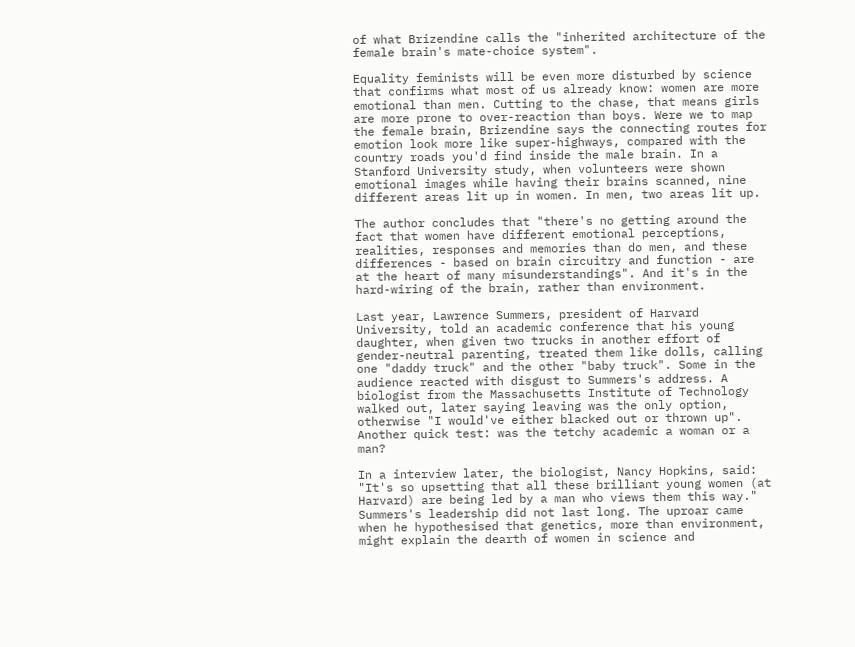of what Brizendine calls the "inherited architecture of the female brain's mate-choice system".

Equality feminists will be even more disturbed by science that confirms what most of us already know: women are more emotional than men. Cutting to the chase, that means girls are more prone to over-reaction than boys. Were we to map the female brain, Brizendine says the connecting routes for emotion look more like super-highways, compared with the country roads you'd find inside the male brain. In a Stanford University study, when volunteers were shown emotional images while having their brains scanned, nine different areas lit up in women. In men, two areas lit up.

The author concludes that "there's no getting around the fact that women have different emotional perceptions, realities, responses and memories than do men, and these differences - based on brain circuitry and function - are at the heart of many misunderstandings". And it's in the hard-wiring of the brain, rather than environment.

Last year, Lawrence Summers, president of Harvard University, told an academic conference that his young daughter, when given two trucks in another effort of gender-neutral parenting, treated them like dolls, calling one "daddy truck" and the other "baby truck". Some in the audience reacted with disgust to Summers's address. A biologist from the Massachusetts Institute of Technology walked out, later saying leaving was the only option, otherwise "I would've either blacked out or thrown up". Another quick test: was the tetchy academic a woman or a man?

In a interview later, the biologist, Nancy Hopkins, said: "It's so upsetting that all these brilliant young women (at Harvard) are being led by a man who views them this way." Summers's leadership did not last long. The uproar came when he hypothesised that genetics, more than environment, might explain the dearth of women in science and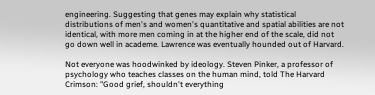engineering. Suggesting that genes may explain why statistical distributions of men's and women's quantitative and spatial abilities are not identical, with more men coming in at the higher end of the scale, did not go down well in academe. Lawrence was eventually hounded out of Harvard.

Not everyone was hoodwinked by ideology. Steven Pinker, a professor of psychology who teaches classes on the human mind, told The Harvard Crimson: "Good grief, shouldn't everything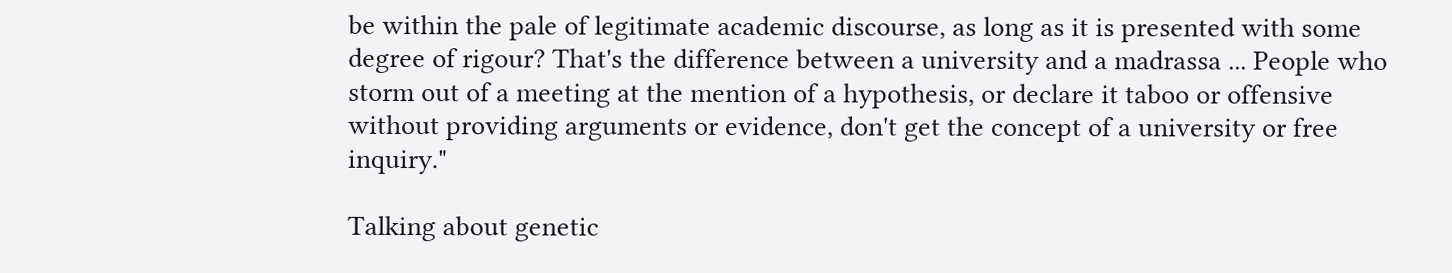be within the pale of legitimate academic discourse, as long as it is presented with some degree of rigour? That's the difference between a university and a madrassa ... People who storm out of a meeting at the mention of a hypothesis, or declare it taboo or offensive without providing arguments or evidence, don't get the concept of a university or free inquiry."

Talking about genetic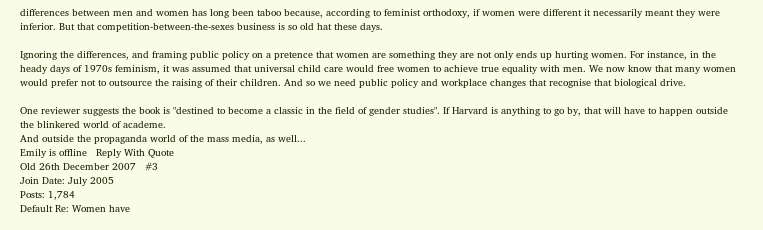differences between men and women has long been taboo because, according to feminist orthodoxy, if women were different it necessarily meant they were inferior. But that competition-between-the-sexes business is so old hat these days.

Ignoring the differences, and framing public policy on a pretence that women are something they are not only ends up hurting women. For instance, in the heady days of 1970s feminism, it was assumed that universal child care would free women to achieve true equality with men. We now know that many women would prefer not to outsource the raising of their children. And so we need public policy and workplace changes that recognise that biological drive.

One reviewer suggests the book is "destined to become a classic in the field of gender studies". If Harvard is anything to go by, that will have to happen outside the blinkered world of academe.
And outside the propaganda world of the mass media, as well...
Emily is offline   Reply With Quote
Old 26th December 2007   #3
Join Date: July 2005
Posts: 1,784
Default Re: Women have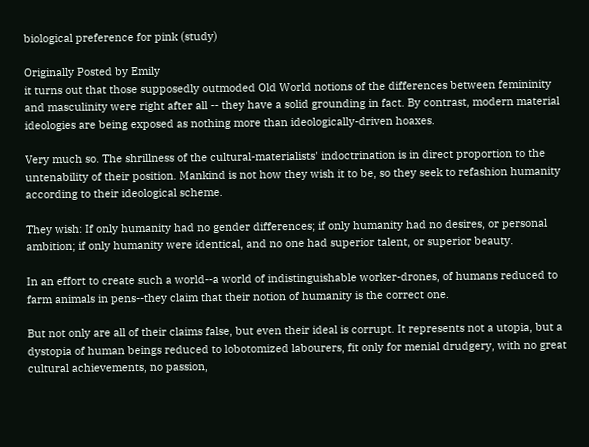biological preference for pink (study)

Originally Posted by Emily
it turns out that those supposedly outmoded Old World notions of the differences between femininity and masculinity were right after all -- they have a solid grounding in fact. By contrast, modern material ideologies are being exposed as nothing more than ideologically-driven hoaxes.

Very much so. The shrillness of the cultural-materialists' indoctrination is in direct proportion to the untenability of their position. Mankind is not how they wish it to be, so they seek to refashion humanity according to their ideological scheme.

They wish: If only humanity had no gender differences; if only humanity had no desires, or personal ambition; if only humanity were identical, and no one had superior talent, or superior beauty.

In an effort to create such a world--a world of indistinguishable worker-drones, of humans reduced to farm animals in pens--they claim that their notion of humanity is the correct one.

But not only are all of their claims false, but even their ideal is corrupt. It represents not a utopia, but a dystopia of human beings reduced to lobotomized labourers, fit only for menial drudgery, with no great cultural achievements, no passion,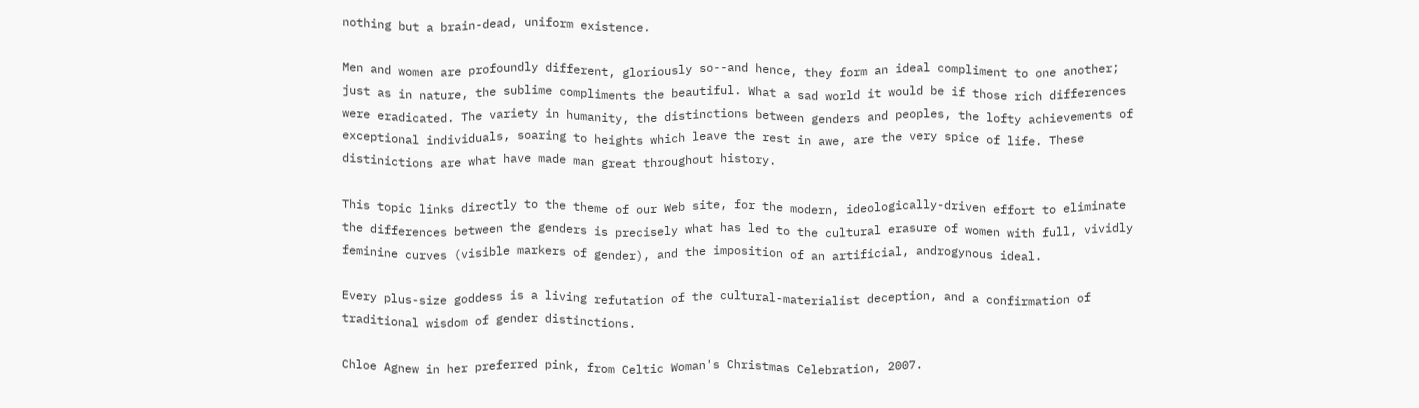nothing but a brain-dead, uniform existence.

Men and women are profoundly different, gloriously so--and hence, they form an ideal compliment to one another; just as in nature, the sublime compliments the beautiful. What a sad world it would be if those rich differences were eradicated. The variety in humanity, the distinctions between genders and peoples, the lofty achievements of exceptional individuals, soaring to heights which leave the rest in awe, are the very spice of life. These distinictions are what have made man great throughout history.

This topic links directly to the theme of our Web site, for the modern, ideologically-driven effort to eliminate the differences between the genders is precisely what has led to the cultural erasure of women with full, vividly feminine curves (visible markers of gender), and the imposition of an artificial, androgynous ideal.

Every plus-size goddess is a living refutation of the cultural-materialist deception, and a confirmation of traditional wisdom of gender distinctions.

Chloe Agnew in her preferred pink, from Celtic Woman's Christmas Celebration, 2007.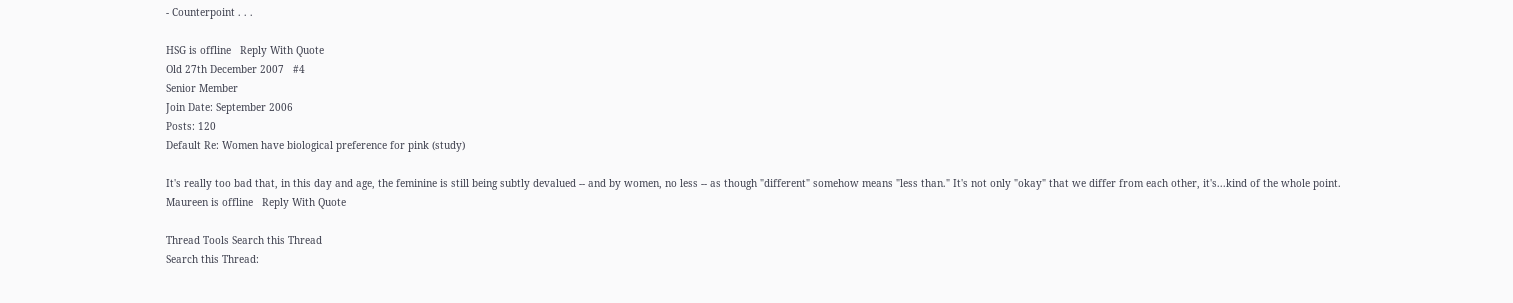- Counterpoint . . .

HSG is offline   Reply With Quote
Old 27th December 2007   #4
Senior Member
Join Date: September 2006
Posts: 120
Default Re: Women have biological preference for pink (study)

It's really too bad that, in this day and age, the feminine is still being subtly devalued -- and by women, no less -- as though "different" somehow means "less than." It's not only "okay" that we differ from each other, it's...kind of the whole point.
Maureen is offline   Reply With Quote

Thread Tools Search this Thread
Search this Thread: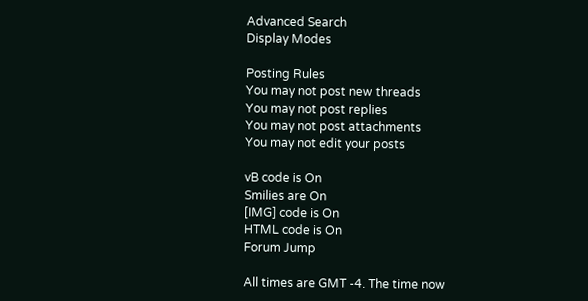Advanced Search
Display Modes

Posting Rules
You may not post new threads
You may not post replies
You may not post attachments
You may not edit your posts

vB code is On
Smilies are On
[IMG] code is On
HTML code is On
Forum Jump

All times are GMT -4. The time now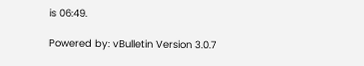is 06:49.

Powered by: vBulletin Version 3.0.7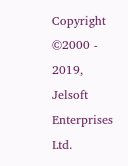Copyright ©2000 - 2019, Jelsoft Enterprises Ltd.